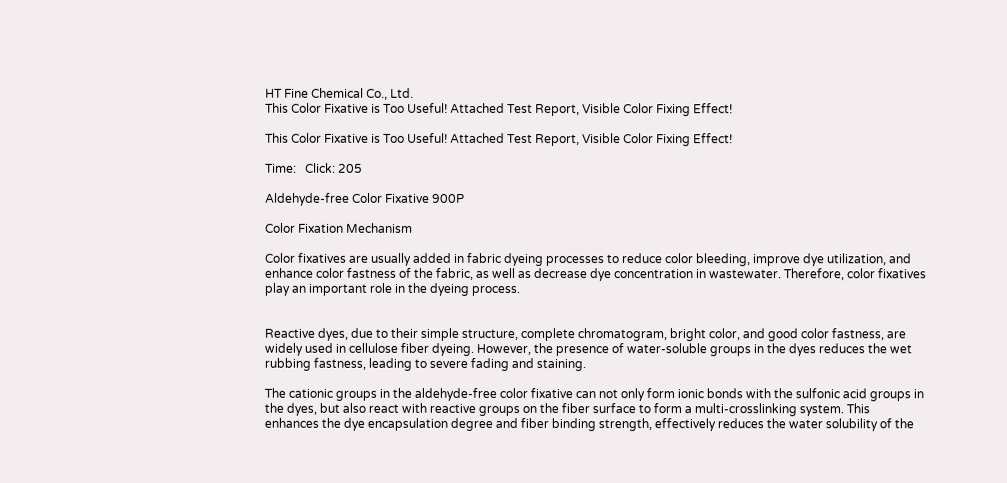HT Fine Chemical Co., Ltd.
This Color Fixative is Too Useful! Attached Test Report, Visible Color Fixing Effect!

This Color Fixative is Too Useful! Attached Test Report, Visible Color Fixing Effect!

Time:   Click: 205

Aldehyde-free Color Fixative 900P

Color Fixation Mechanism

Color fixatives are usually added in fabric dyeing processes to reduce color bleeding, improve dye utilization, and enhance color fastness of the fabric, as well as decrease dye concentration in wastewater. Therefore, color fixatives play an important role in the dyeing process.


Reactive dyes, due to their simple structure, complete chromatogram, bright color, and good color fastness, are widely used in cellulose fiber dyeing. However, the presence of water-soluble groups in the dyes reduces the wet rubbing fastness, leading to severe fading and staining.

The cationic groups in the aldehyde-free color fixative can not only form ionic bonds with the sulfonic acid groups in the dyes, but also react with reactive groups on the fiber surface to form a multi-crosslinking system. This enhances the dye encapsulation degree and fiber binding strength, effectively reduces the water solubility of the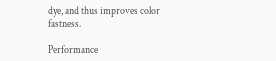dye, and thus improves color fastness.

Performance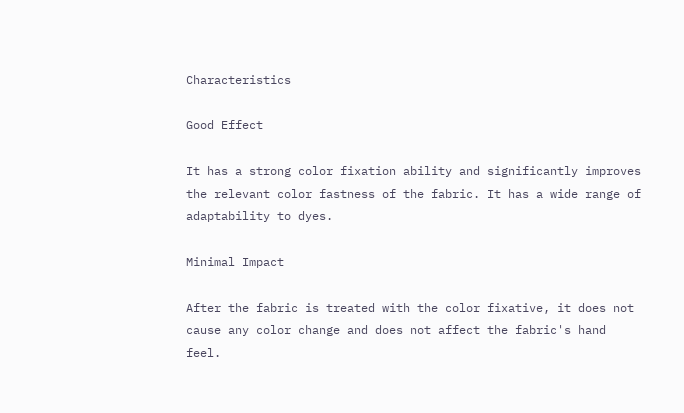Characteristics

Good Effect

It has a strong color fixation ability and significantly improves the relevant color fastness of the fabric. It has a wide range of adaptability to dyes.

Minimal Impact

After the fabric is treated with the color fixative, it does not cause any color change and does not affect the fabric's hand feel.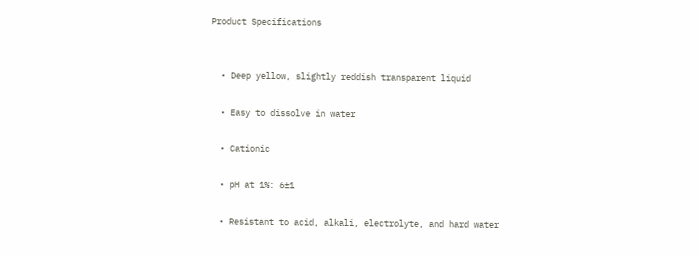Product Specifications


  • Deep yellow, slightly reddish transparent liquid

  • Easy to dissolve in water

  • Cationic

  • pH at 1%: 6±1

  • Resistant to acid, alkali, electrolyte, and hard water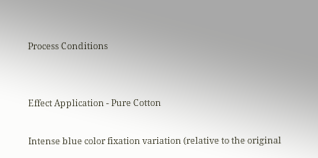Process Conditions


Effect Application - Pure Cotton

Intense blue color fixation variation (relative to the original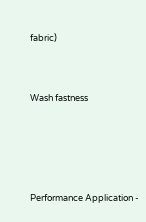fabric)


Wash fastness




Performance Application -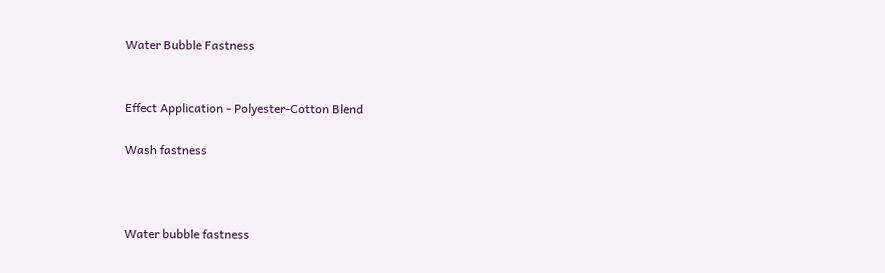Water Bubble Fastness


Effect Application - Polyester-Cotton Blend

Wash fastness



Water bubble fastness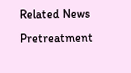Related News
Pretreatment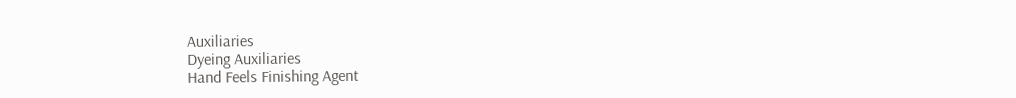Auxiliaries
Dyeing Auxiliaries
Hand Feels Finishing Agent